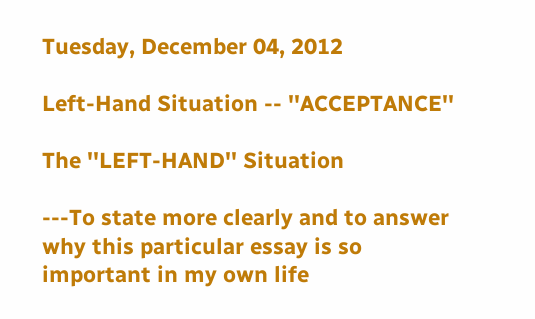Tuesday, December 04, 2012

Left-Hand Situation -- ''ACCEPTANCE''

The ''LEFT-HAND'' Situation

---To state more clearly and to answer why this particular essay is so important in my own life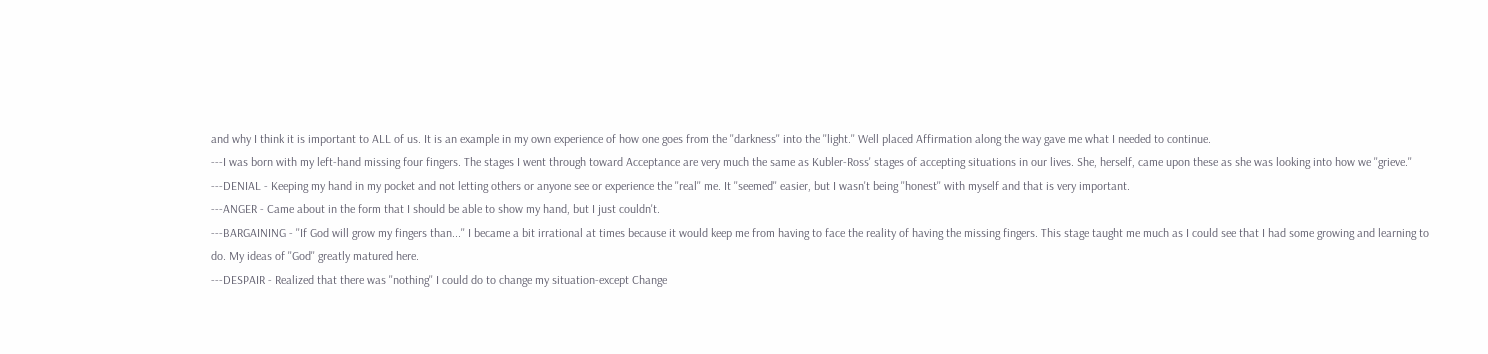and why I think it is important to ALL of us. It is an example in my own experience of how one goes from the ''darkness'' into the ''light.'' Well placed Affirmation along the way gave me what I needed to continue.
---I was born with my left-hand missing four fingers. The stages I went through toward Acceptance are very much the same as Kubler-Ross' stages of accepting situations in our lives. She, herself, came upon these as she was looking into how we ''grieve.''
---DENIAL - Keeping my hand in my pocket and not letting others or anyone see or experience the ''real'' me. It ''seemed'' easier, but I wasn't being ''honest'' with myself and that is very important.
---ANGER - Came about in the form that I should be able to show my hand, but I just couldn't.
---BARGAINING - ''If God will grow my fingers than...'' I became a bit irrational at times because it would keep me from having to face the reality of having the missing fingers. This stage taught me much as I could see that I had some growing and learning to do. My ideas of ''God'' greatly matured here.
---DESPAIR - Realized that there was ''nothing'' I could do to change my situation-except Change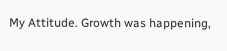My Attitude. Growth was happening,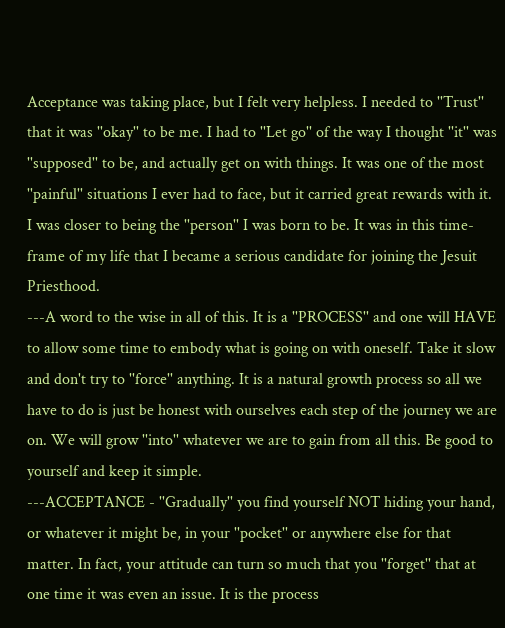Acceptance was taking place, but I felt very helpless. I needed to ''Trust'' that it was ''okay'' to be me. I had to ''Let go'' of the way I thought ''it'' was ''supposed'' to be, and actually get on with things. It was one of the most ''painful'' situations I ever had to face, but it carried great rewards with it. I was closer to being the ''person'' I was born to be. It was in this time-frame of my life that I became a serious candidate for joining the Jesuit Priesthood.
---A word to the wise in all of this. It is a ''PROCESS'' and one will HAVE to allow some time to embody what is going on with oneself. Take it slow and don't try to ''force'' anything. It is a natural growth process so all we have to do is just be honest with ourselves each step of the journey we are on. We will grow ''into'' whatever we are to gain from all this. Be good to yourself and keep it simple.
---ACCEPTANCE - ''Gradually'' you find yourself NOT hiding your hand, or whatever it might be, in your ''pocket'' or anywhere else for that matter. In fact, your attitude can turn so much that you ''forget'' that at one time it was even an issue. It is the process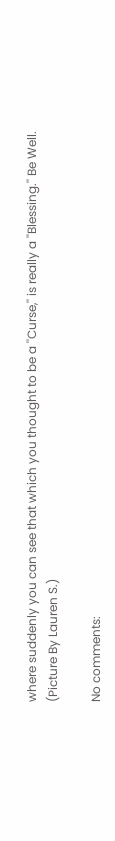where suddenly you can see that which you thought to be a ''Curse,'' is really a ''Blessing.'' Be Well.
(Picture By Lauren S.)

No comments: